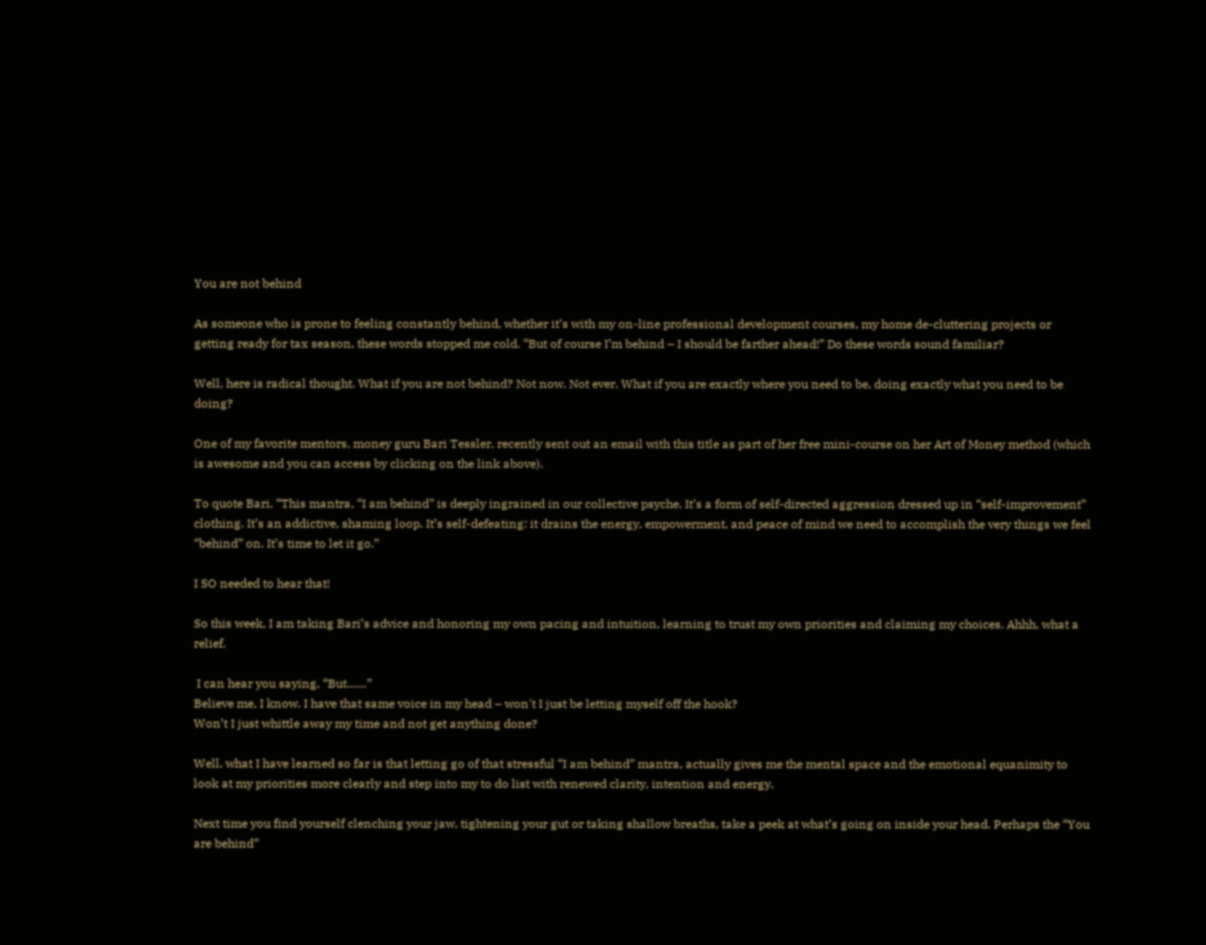You are not behind

As someone who is prone to feeling constantly behind, whether it’s with my on-line professional development courses, my home de-cluttering projects or getting ready for tax season, these words stopped me cold. “But of course I’m behind – I should be farther ahead!” Do these words sound familiar?

Well, here is radical thought. What if you are not behind? Not now. Not ever. What if you are exactly where you need to be, doing exactly what you need to be doing?

One of my favorite mentors, money guru Bari Tessler, recently sent out an email with this title as part of her free mini-course on her Art of Money method (which is awesome and you can access by clicking on the link above).

To quote Bari, “This mantra, “I am behind” is deeply ingrained in our collective psyche. It’s a form of self-directed aggression dressed up in “self-improvement” clothing. It’s an addictive, shaming loop. It’s self-defeating: it drains the energy, empowerment, and peace of mind we need to accomplish the very things we feel “behind” on. It’s time to let it go.”

I SO needed to hear that!

So this week, I am taking Bari’s advice and honoring my own pacing and intuition, learning to trust my own priorities and claiming my choices. Ahhh, what a relief.

 I can hear you saying, “But……”
Believe me, I know. I have that same voice in my head – won't I just be letting myself off the hook?
Won’t I just whittle away my time and not get anything done?

Well, what I have learned so far is that letting go of that stressful “I am behind” mantra, actually gives me the mental space and the emotional equanimity to look at my priorities more clearly and step into my to do list with renewed clarity, intention and energy.

Next time you find yourself clenching your jaw, tightening your gut or taking shallow breaths, take a peek at what’s going on inside your head. Perhaps the “You are behind”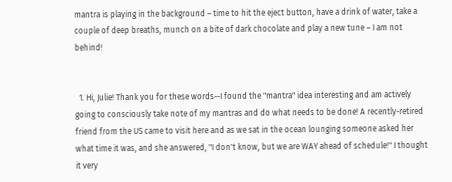mantra is playing in the background – time to hit the eject button, have a drink of water, take a couple of deep breaths, munch on a bite of dark chocolate and play a new tune – I am not behind!


  1. Hi, Julie! Thank you for these words--I found the "mantra" idea interesting and am actively going to consciously take note of my mantras and do what needs to be done! A recently-retired friend from the US came to visit here and as we sat in the ocean lounging someone asked her what time it was, and she answered, "I don't know, but we are WAY ahead of schedule!" I thought it very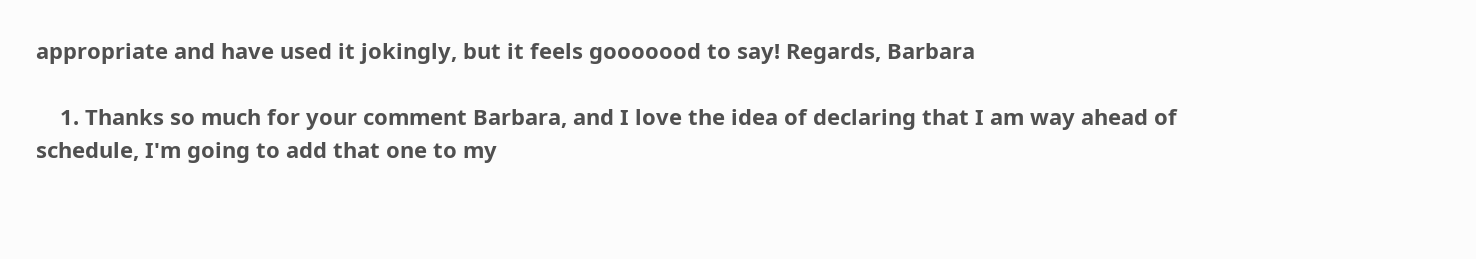appropriate and have used it jokingly, but it feels gooooood to say! Regards, Barbara

    1. Thanks so much for your comment Barbara, and I love the idea of declaring that I am way ahead of schedule, I'm going to add that one to my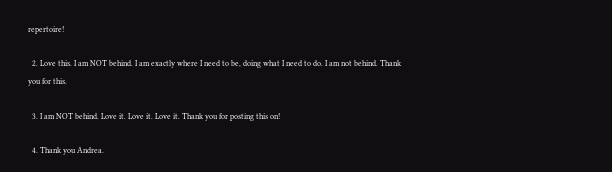repertoire!

  2. Love this. I am NOT behind. I am exactly where I need to be, doing what I need to do. I am not behind. Thank you for this.

  3. I am NOT behind. Love it. Love it. Love it. Thank you for posting this on!

  4. Thank you Andrea.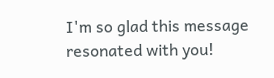I'm so glad this message resonated with you!